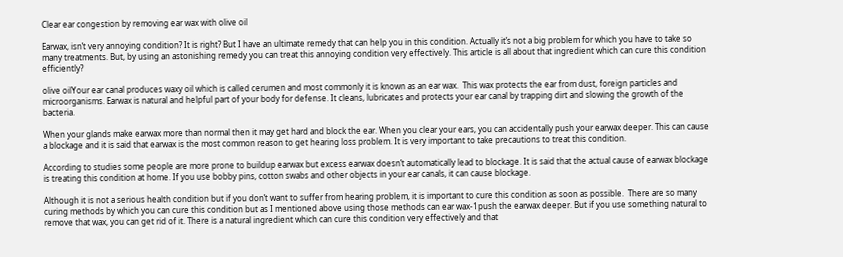Clear ear congestion by removing ear wax with olive oil

Earwax, isn’t very annoying condition? It is right? But I have an ultimate remedy that can help you in this condition. Actually it’s not a big problem for which you have to take so many treatments. But, by using an astonishing remedy you can treat this annoying condition very effectively. This article is all about that ingredient which can cure this condition efficiently?

olive oilYour ear canal produces waxy oil which is called cerumen and most commonly it is known as an ear wax.  This wax protects the ear from dust, foreign particles and microorganisms. Earwax is natural and helpful part of your body for defense. It cleans, lubricates and protects your ear canal by trapping dirt and slowing the growth of the bacteria.

When your glands make earwax more than normal then it may get hard and block the ear. When you clear your ears, you can accidentally push your earwax deeper. This can cause a blockage and it is said that earwax is the most common reason to get hearing loss problem. It is very important to take precautions to treat this condition.

According to studies some people are more prone to buildup earwax but excess earwax doesn’t automatically lead to blockage. It is said that the actual cause of earwax blockage is treating this condition at home. If you use bobby pins, cotton swabs and other objects in your ear canals, it can cause blockage.

Although it is not a serious health condition but if you don’t want to suffer from hearing problem, it is important to cure this condition as soon as possible.  There are so many curing methods by which you can cure this condition but as I mentioned above using those methods can ear wax-1push the earwax deeper. But if you use something natural to remove that wax, you can get rid of it. There is a natural ingredient which can cure this condition very effectively and that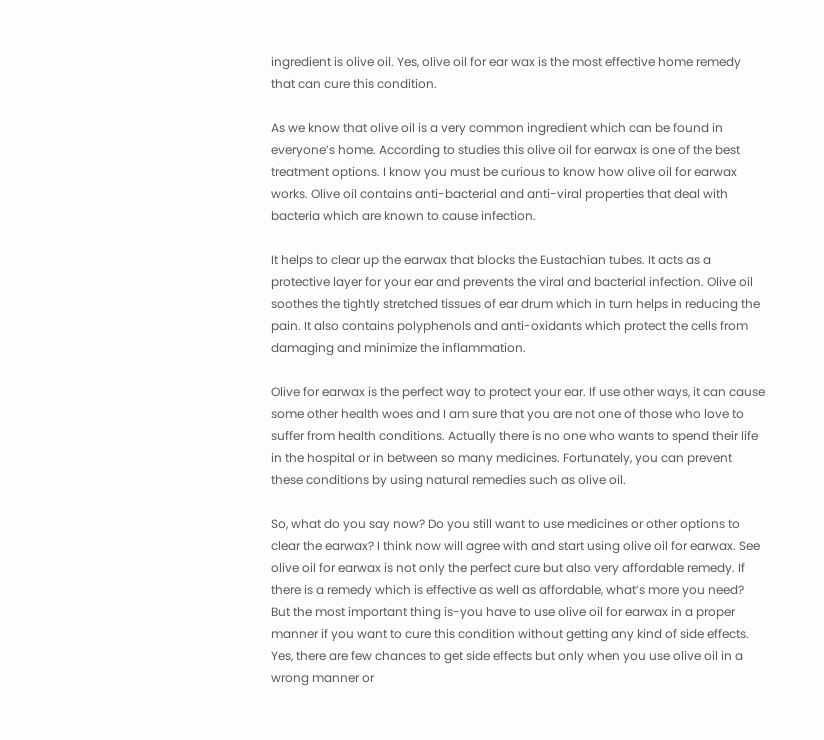ingredient is olive oil. Yes, olive oil for ear wax is the most effective home remedy that can cure this condition.

As we know that olive oil is a very common ingredient which can be found in everyone’s home. According to studies this olive oil for earwax is one of the best treatment options. I know you must be curious to know how olive oil for earwax works. Olive oil contains anti-bacterial and anti-viral properties that deal with bacteria which are known to cause infection.

It helps to clear up the earwax that blocks the Eustachian tubes. It acts as a protective layer for your ear and prevents the viral and bacterial infection. Olive oil soothes the tightly stretched tissues of ear drum which in turn helps in reducing the pain. It also contains polyphenols and anti-oxidants which protect the cells from damaging and minimize the inflammation.

Olive for earwax is the perfect way to protect your ear. If use other ways, it can cause some other health woes and I am sure that you are not one of those who love to suffer from health conditions. Actually there is no one who wants to spend their life in the hospital or in between so many medicines. Fortunately, you can prevent these conditions by using natural remedies such as olive oil.

So, what do you say now? Do you still want to use medicines or other options to clear the earwax? I think now will agree with and start using olive oil for earwax. See olive oil for earwax is not only the perfect cure but also very affordable remedy. If there is a remedy which is effective as well as affordable, what’s more you need? But the most important thing is-you have to use olive oil for earwax in a proper manner if you want to cure this condition without getting any kind of side effects. Yes, there are few chances to get side effects but only when you use olive oil in a wrong manner or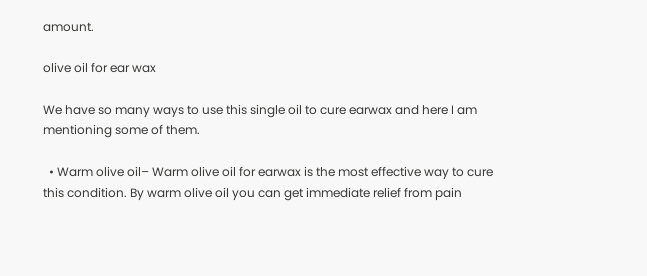amount.

olive oil for ear wax

We have so many ways to use this single oil to cure earwax and here I am mentioning some of them.

  • Warm olive oil– Warm olive oil for earwax is the most effective way to cure this condition. By warm olive oil you can get immediate relief from pain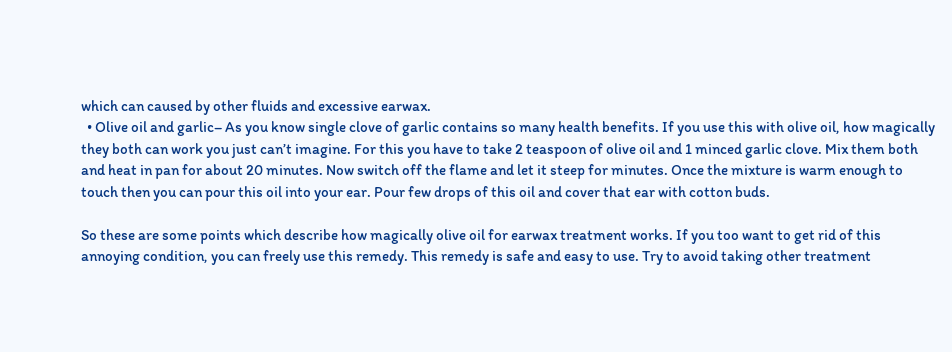which can caused by other fluids and excessive earwax.
  • Olive oil and garlic– As you know single clove of garlic contains so many health benefits. If you use this with olive oil, how magically they both can work you just can’t imagine. For this you have to take 2 teaspoon of olive oil and 1 minced garlic clove. Mix them both and heat in pan for about 20 minutes. Now switch off the flame and let it steep for minutes. Once the mixture is warm enough to touch then you can pour this oil into your ear. Pour few drops of this oil and cover that ear with cotton buds.

So these are some points which describe how magically olive oil for earwax treatment works. If you too want to get rid of this annoying condition, you can freely use this remedy. This remedy is safe and easy to use. Try to avoid taking other treatment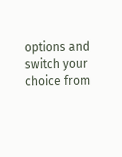options and switch your choice from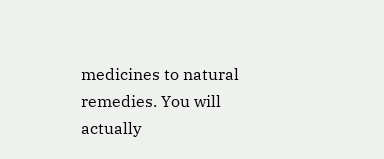medicines to natural remedies. You will actually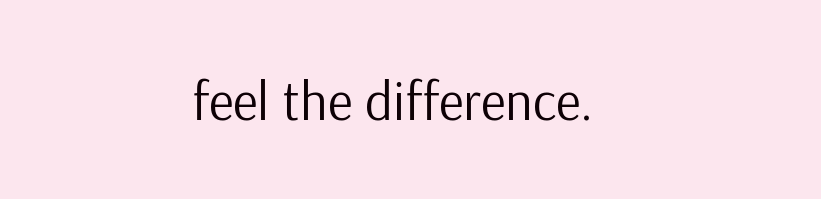feel the difference.